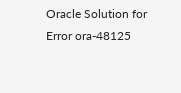Oracle Solution for Error ora-48125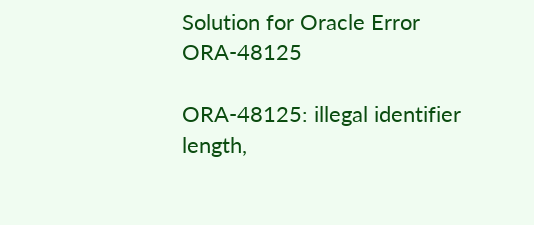Solution for Oracle Error ORA-48125

ORA-48125: illegal identifier length,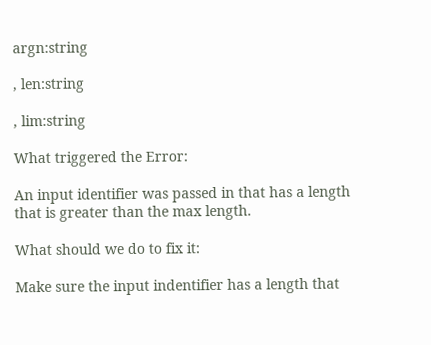argn:string

, len:string

, lim:string

What triggered the Error:

An input identifier was passed in that has a length that is greater than the max length.

What should we do to fix it:

Make sure the input indentifier has a length that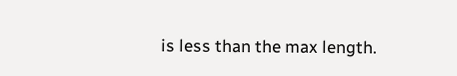is less than the max length.